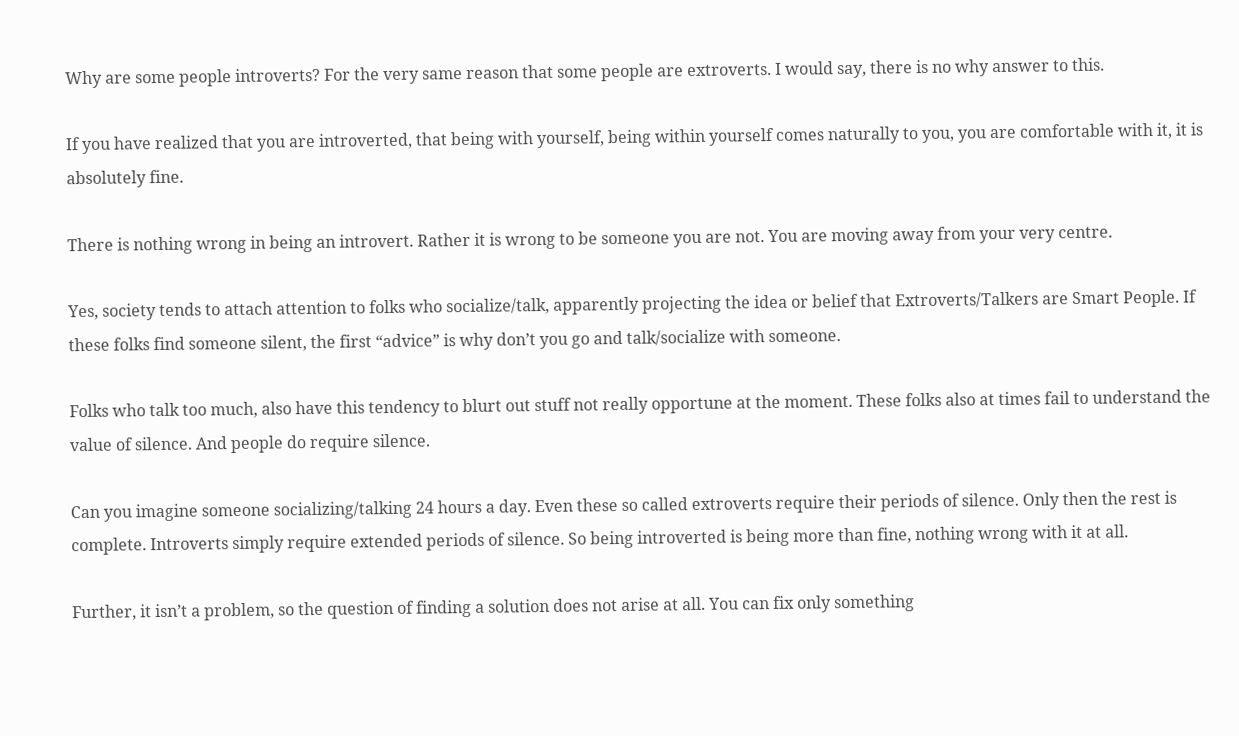Why are some people introverts? For the very same reason that some people are extroverts. I would say, there is no why answer to this.

If you have realized that you are introverted, that being with yourself, being within yourself comes naturally to you, you are comfortable with it, it is absolutely fine.

There is nothing wrong in being an introvert. Rather it is wrong to be someone you are not. You are moving away from your very centre.

Yes, society tends to attach attention to folks who socialize/talk, apparently projecting the idea or belief that Extroverts/Talkers are Smart People. If these folks find someone silent, the first “advice” is why don’t you go and talk/socialize with someone.

Folks who talk too much, also have this tendency to blurt out stuff not really opportune at the moment. These folks also at times fail to understand the value of silence. And people do require silence.

Can you imagine someone socializing/talking 24 hours a day. Even these so called extroverts require their periods of silence. Only then the rest is complete. Introverts simply require extended periods of silence. So being introverted is being more than fine, nothing wrong with it at all.

Further, it isn’t a problem, so the question of finding a solution does not arise at all. You can fix only something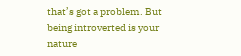that’s got a problem. But being introverted is your nature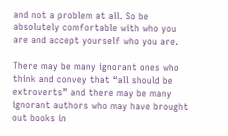and not a problem at all. So be absolutely comfortable with who you are and accept yourself who you are.

There may be many ignorant ones who think and convey that “all should be extroverts” and there may be many ignorant authors who may have brought out books in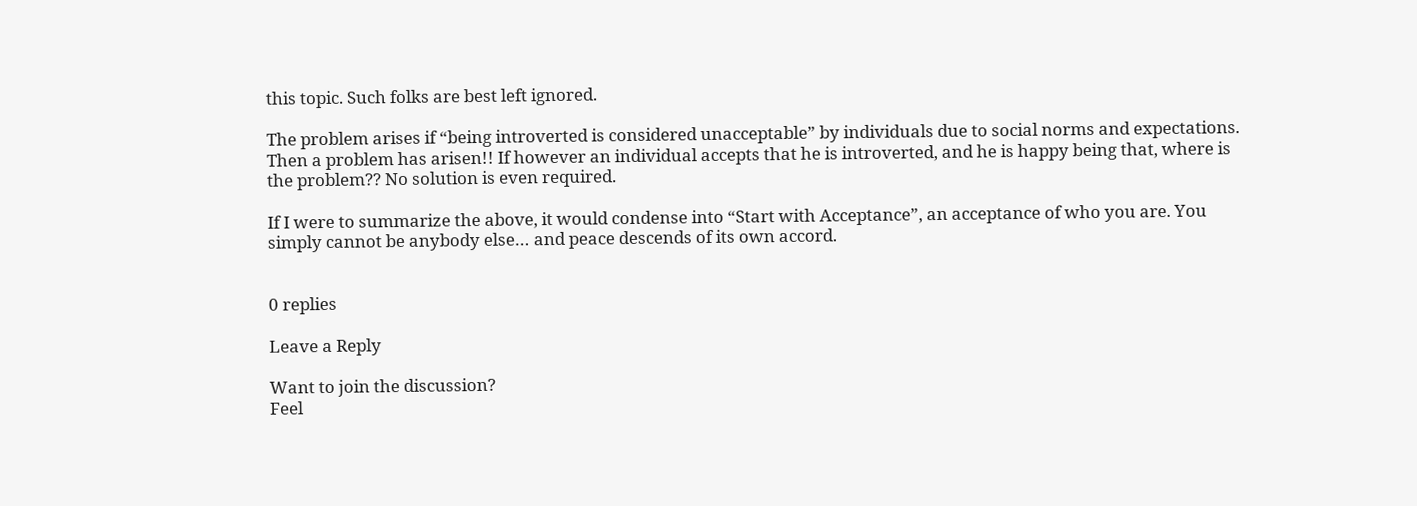this topic. Such folks are best left ignored.

The problem arises if “being introverted is considered unacceptable” by individuals due to social norms and expectations. Then a problem has arisen!! If however an individual accepts that he is introverted, and he is happy being that, where is the problem?? No solution is even required.

If I were to summarize the above, it would condense into “Start with Acceptance”, an acceptance of who you are. You simply cannot be anybody else… and peace descends of its own accord.


0 replies

Leave a Reply

Want to join the discussion?
Feel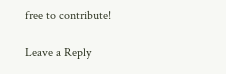free to contribute!

Leave a Reply